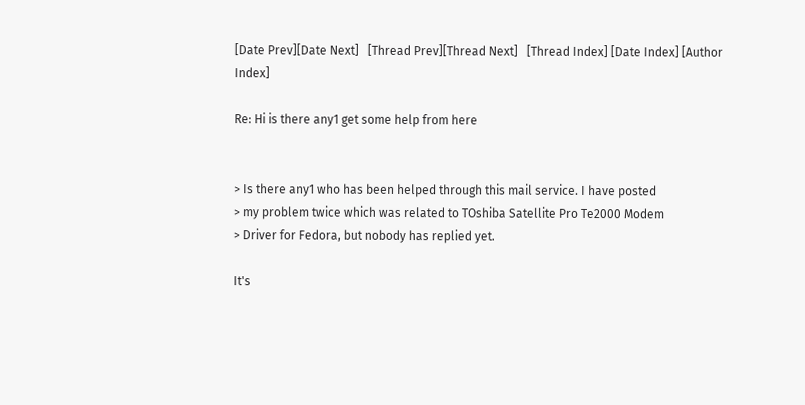[Date Prev][Date Next]   [Thread Prev][Thread Next]   [Thread Index] [Date Index] [Author Index]

Re: Hi is there any1 get some help from here


> Is there any1 who has been helped through this mail service. I have posted
> my problem twice which was related to TOshiba Satellite Pro Te2000 Modem
> Driver for Fedora, but nobody has replied yet.

It's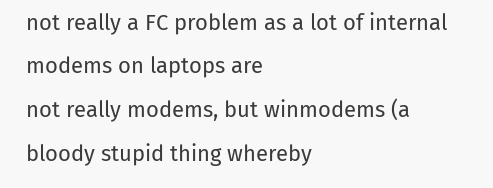not really a FC problem as a lot of internal modems on laptops are
not really modems, but winmodems (a bloody stupid thing whereby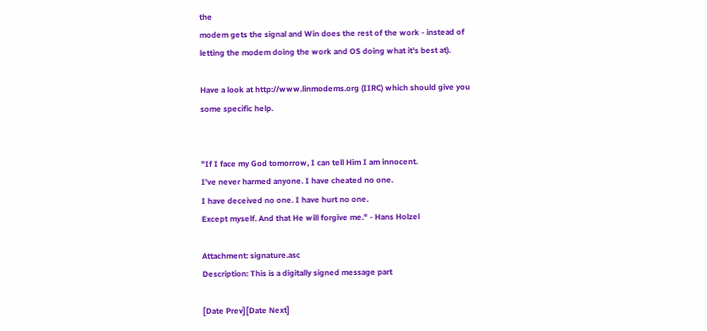the
modem gets the signal and Win does the rest of the work - instead of
letting the modem doing the work and OS doing what it's best at).

Have a look at http://www.linmodems.org (IIRC) which should give you
some specific help.


"If I face my God tomorrow, I can tell Him I am innocent.
I've never harmed anyone. I have cheated no one.
I have deceived no one. I have hurt no one.
Except myself. And that He will forgive me." - Hans Holzel

Attachment: signature.asc
Description: This is a digitally signed message part

[Date Prev][Date Next]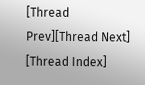[Thread Prev][Thread Next]   [Thread Index]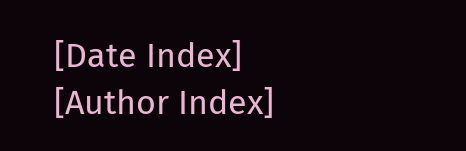[Date Index] [Author Index]